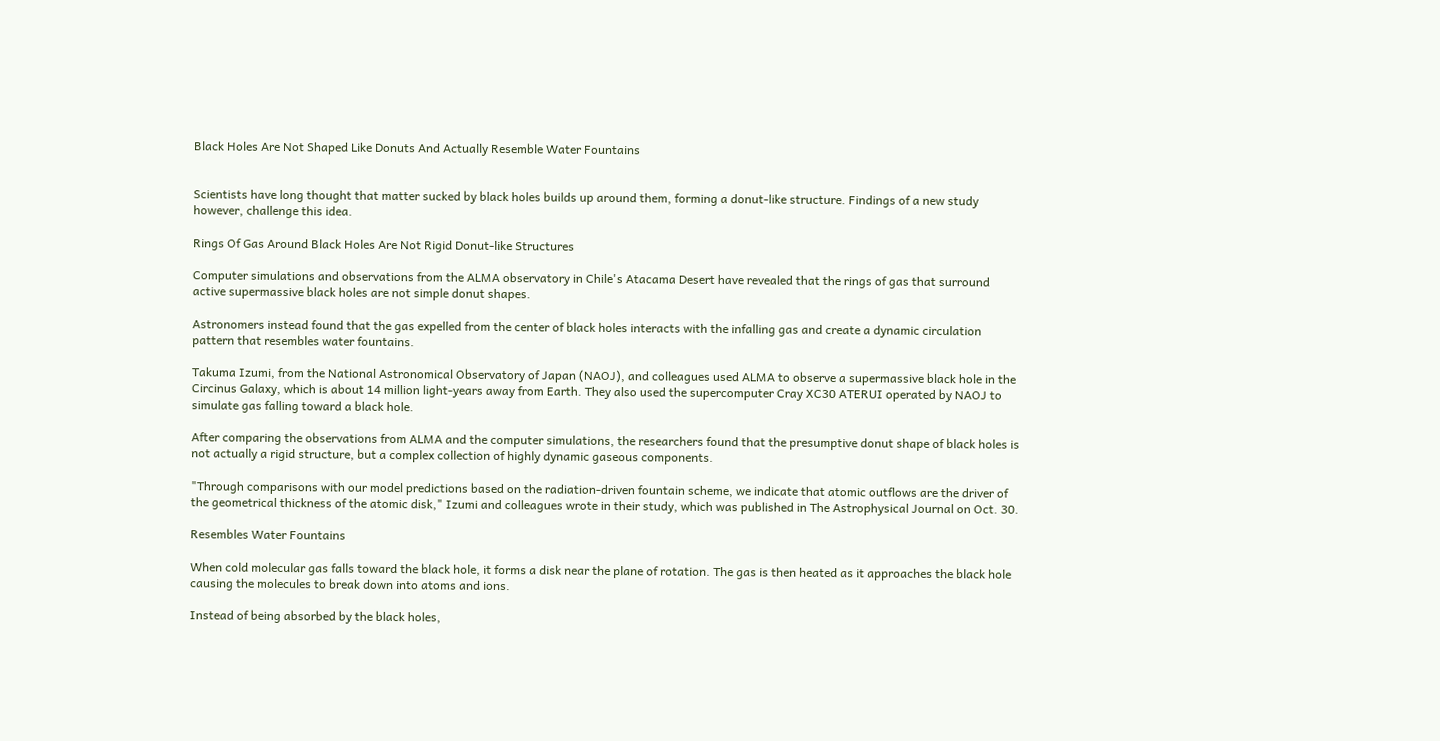Black Holes Are Not Shaped Like Donuts And Actually Resemble Water Fountains


Scientists have long thought that matter sucked by black holes builds up around them, forming a donut-like structure. Findings of a new study however, challenge this idea.

Rings Of Gas Around Black Holes Are Not Rigid Donut-like Structures

Computer simulations and observations from the ALMA observatory in Chile's Atacama Desert have revealed that the rings of gas that surround active supermassive black holes are not simple donut shapes.

Astronomers instead found that the gas expelled from the center of black holes interacts with the infalling gas and create a dynamic circulation pattern that resembles water fountains.

Takuma Izumi, from the National Astronomical Observatory of Japan (NAOJ), and colleagues used ALMA to observe a supermassive black hole in the Circinus Galaxy, which is about 14 million light-years away from Earth. They also used the supercomputer Cray XC30 ATERUI operated by NAOJ to simulate gas falling toward a black hole.

After comparing the observations from ALMA and the computer simulations, the researchers found that the presumptive donut shape of black holes is not actually a rigid structure, but a complex collection of highly dynamic gaseous components.

"Through comparisons with our model predictions based on the radiation-driven fountain scheme, we indicate that atomic outflows are the driver of the geometrical thickness of the atomic disk," Izumi and colleagues wrote in their study, which was published in The Astrophysical Journal on Oct. 30.

Resembles Water Fountains

When cold molecular gas falls toward the black hole, it forms a disk near the plane of rotation. The gas is then heated as it approaches the black hole causing the molecules to break down into atoms and ions.

Instead of being absorbed by the black holes,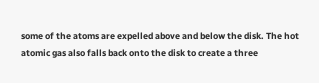some of the atoms are expelled above and below the disk. The hot atomic gas also falls back onto the disk to create a three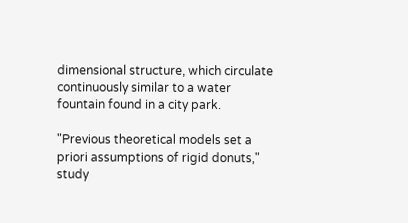dimensional structure, which circulate continuously similar to a water fountain found in a city park.

"Previous theoretical models set a priori assumptions of rigid donuts," study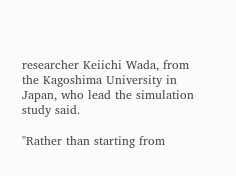researcher Keiichi Wada, from the Kagoshima University in Japan, who lead the simulation study said.

"Rather than starting from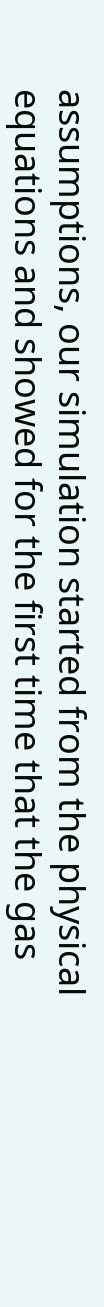assumptions, our simulation started from the physical equations and showed for the first time that the gas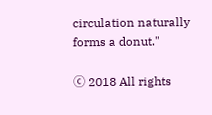circulation naturally forms a donut."

ⓒ 2018 All rights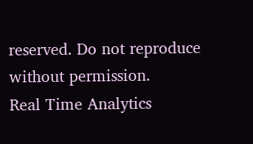reserved. Do not reproduce without permission.
Real Time Analytics